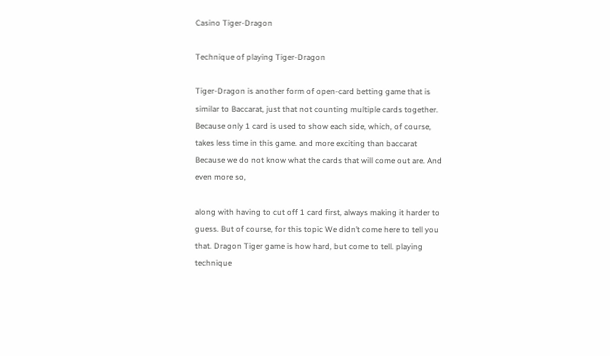Casino Tiger-Dragon

Technique of playing Tiger-Dragon

Tiger-Dragon is another form of open-card betting game that is similar to Baccarat, just that not counting multiple cards together. Because only 1 card is used to show each side, which, of course, takes less time in this game. and more exciting than baccarat Because we do not know what the cards that will come out are. And even more so,

along with having to cut off 1 card first, always making it harder to guess. But of course, for this topic We didn’t come here to tell you that. Dragon Tiger game is how hard, but come to tell. playing technique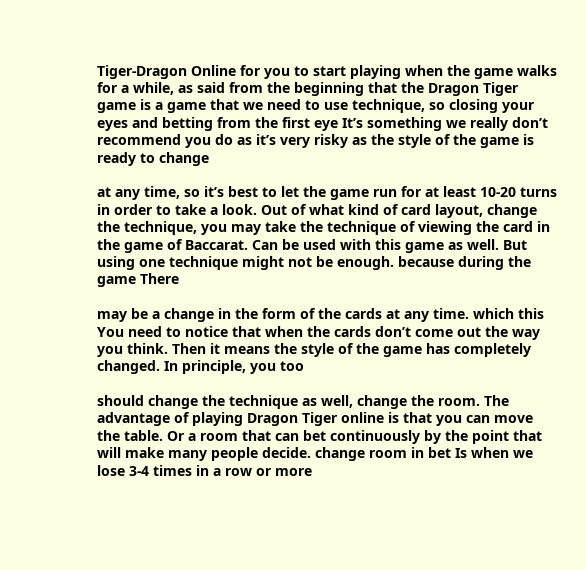Tiger-Dragon Online for you to start playing when the game walks for a while, as said from the beginning that the Dragon Tiger game is a game that we need to use technique, so closing your eyes and betting from the first eye It’s something we really don’t recommend you do as it’s very risky as the style of the game is ready to change

at any time, so it’s best to let the game run for at least 10-20 turns in order to take a look. Out of what kind of card layout, change the technique, you may take the technique of viewing the card in the game of Baccarat. Can be used with this game as well. But using one technique might not be enough. because during the game There

may be a change in the form of the cards at any time. which this You need to notice that when the cards don’t come out the way you think. Then it means the style of the game has completely changed. In principle, you too

should change the technique as well, change the room. The advantage of playing Dragon Tiger online is that you can move the table. Or a room that can bet continuously by the point that will make many people decide. change room in bet Is when we lose 3-4 times in a row or more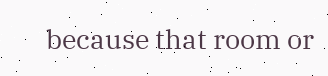because that room or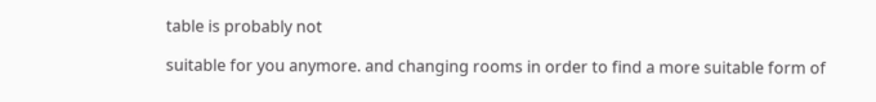table is probably not

suitable for you anymore. and changing rooms in order to find a more suitable form of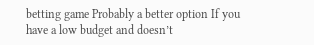betting game Probably a better option If you have a low budget and doesn’t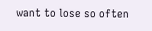want to lose so often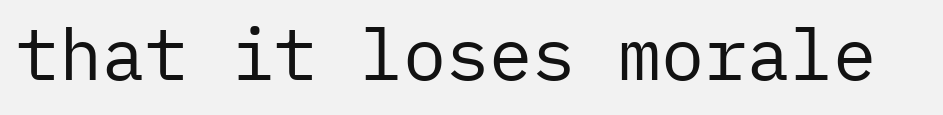that it loses morale